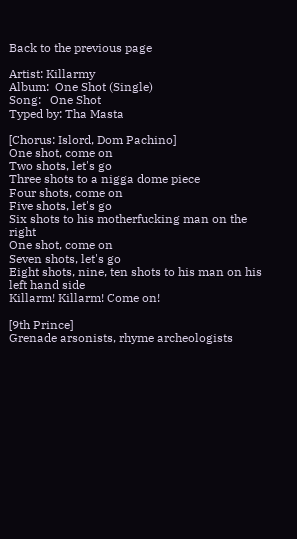Back to the previous page

Artist: Killarmy
Album:  One Shot (Single)
Song:   One Shot
Typed by: Tha Masta

[Chorus: Islord, Dom Pachino]
One shot, come on
Two shots, let's go
Three shots to a nigga dome piece
Four shots, come on
Five shots, let's go
Six shots to his motherfucking man on the right
One shot, come on
Seven shots, let's go
Eight shots, nine, ten shots to his man on his left hand side
Killarm! Killarm! Come on!

[9th Prince]
Grenade arsonists, rhyme archeologists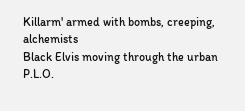Killarm' armed with bombs, creeping, alchemists
Black Elvis moving through the urban
P.L.O.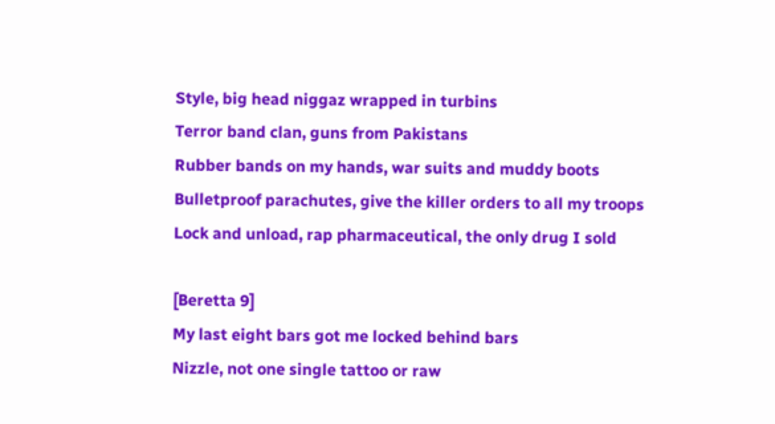Style, big head niggaz wrapped in turbins
Terror band clan, guns from Pakistans
Rubber bands on my hands, war suits and muddy boots
Bulletproof parachutes, give the killer orders to all my troops
Lock and unload, rap pharmaceutical, the only drug I sold

[Beretta 9]
My last eight bars got me locked behind bars
Nizzle, not one single tattoo or raw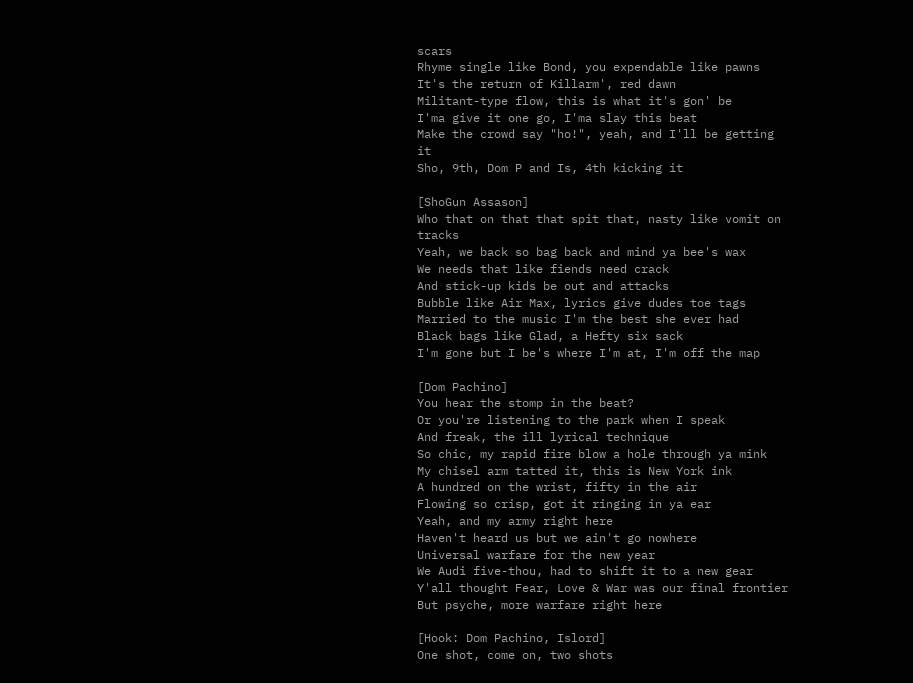scars
Rhyme single like Bond, you expendable like pawns
It's the return of Killarm', red dawn
Militant-type flow, this is what it's gon' be
I'ma give it one go, I'ma slay this beat
Make the crowd say "ho!", yeah, and I'll be getting it
Sho, 9th, Dom P and Is, 4th kicking it

[ShoGun Assason]
Who that on that that spit that, nasty like vomit on tracks
Yeah, we back so bag back and mind ya bee's wax
We needs that like fiends need crack
And stick-up kids be out and attacks
Bubble like Air Max, lyrics give dudes toe tags
Married to the music I'm the best she ever had
Black bags like Glad, a Hefty six sack
I'm gone but I be's where I'm at, I'm off the map

[Dom Pachino]
You hear the stomp in the beat?
Or you're listening to the park when I speak
And freak, the ill lyrical technique
So chic, my rapid fire blow a hole through ya mink
My chisel arm tatted it, this is New York ink
A hundred on the wrist, fifty in the air
Flowing so crisp, got it ringing in ya ear
Yeah, and my army right here
Haven't heard us but we ain't go nowhere
Universal warfare for the new year
We Audi five-thou, had to shift it to a new gear
Y'all thought Fear, Love & War was our final frontier
But psyche, more warfare right here

[Hook: Dom Pachino, Islord]
One shot, come on, two shots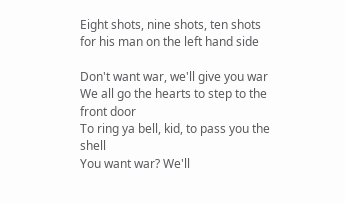Eight shots, nine shots, ten shots for his man on the left hand side

Don't want war, we'll give you war
We all go the hearts to step to the front door
To ring ya bell, kid, to pass you the shell
You want war? We'll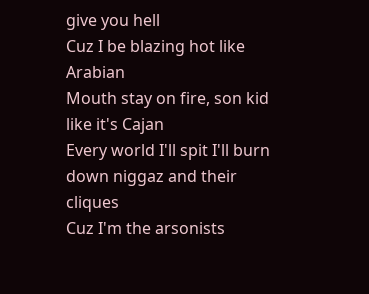give you hell
Cuz I be blazing hot like Arabian
Mouth stay on fire, son kid like it's Cajan
Every world I'll spit I'll burn down niggaz and their cliques
Cuz I'm the arsonists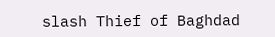slash Thief of Baghdad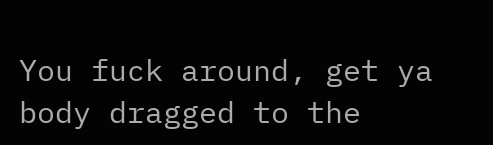You fuck around, get ya body dragged to the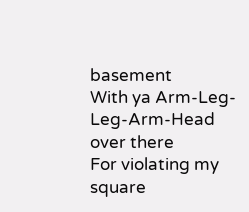basement
With ya Arm-Leg-Leg-Arm-Head over there
For violating my square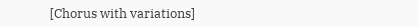[Chorus with variations]